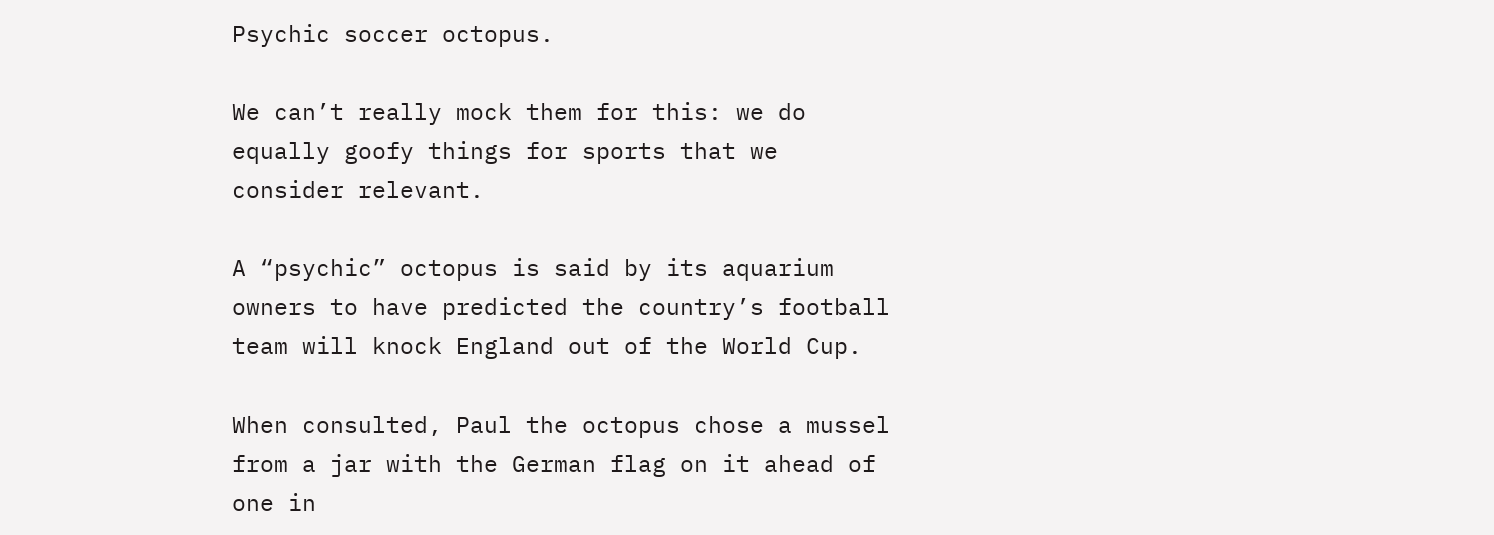Psychic soccer octopus.

We can’t really mock them for this: we do equally goofy things for sports that we consider relevant.

A “psychic” octopus is said by its aquarium owners to have predicted the country’s football team will knock England out of the World Cup.

When consulted, Paul the octopus chose a mussel from a jar with the German flag on it ahead of one in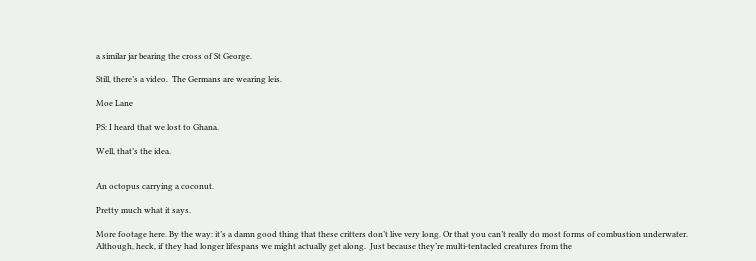a similar jar bearing the cross of St George.

Still, there’s a video.  The Germans are wearing leis.

Moe Lane

PS: I heard that we lost to Ghana.

Well, that’s the idea.


An octopus carrying a coconut.

Pretty much what it says.

More footage here. By the way: it’s a damn good thing that these critters don’t live very long. Or that you can’t really do most forms of combustion underwater. Although, heck, if they had longer lifespans we might actually get along.  Just because they’re multi-tentacled creatures from the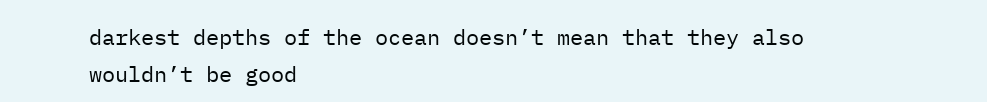darkest depths of the ocean doesn’t mean that they also wouldn’t be good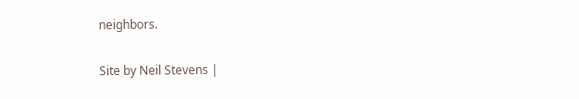neighbors.

Site by Neil Stevens |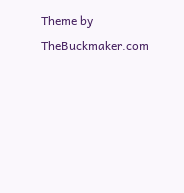Theme by TheBuckmaker.com